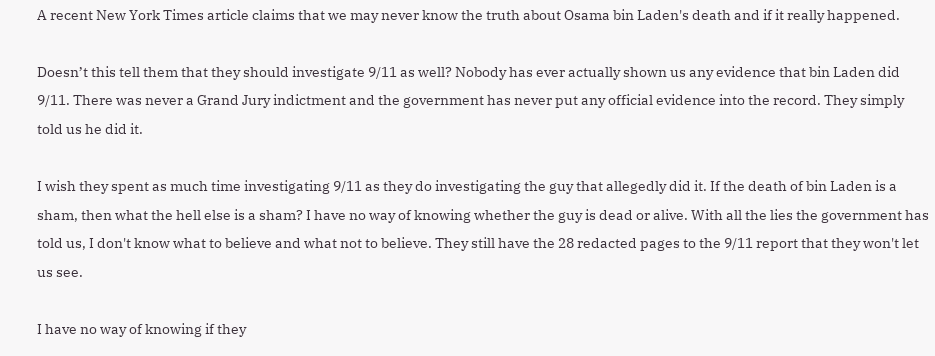A recent New York Times article claims that we may never know the truth about Osama bin Laden's death and if it really happened.

Doesn’t this tell them that they should investigate 9/11 as well? Nobody has ever actually shown us any evidence that bin Laden did 9/11. There was never a Grand Jury indictment and the government has never put any official evidence into the record. They simply told us he did it.

I wish they spent as much time investigating 9/11 as they do investigating the guy that allegedly did it. If the death of bin Laden is a sham, then what the hell else is a sham? I have no way of knowing whether the guy is dead or alive. With all the lies the government has told us, I don't know what to believe and what not to believe. They still have the 28 redacted pages to the 9/11 report that they won't let us see.

I have no way of knowing if they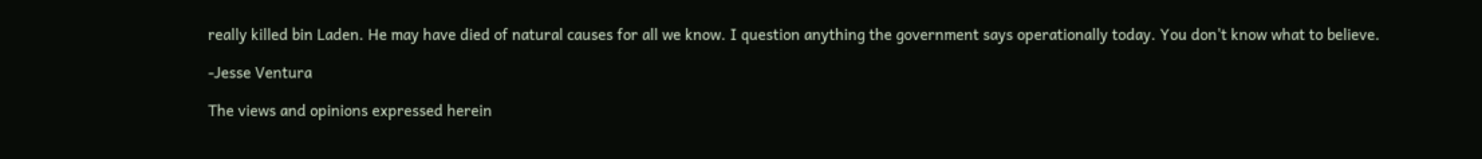really killed bin Laden. He may have died of natural causes for all we know. I question anything the government says operationally today. You don't know what to believe.

-Jesse Ventura

The views and opinions expressed herein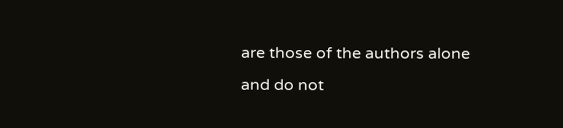are those of the authors alone and do not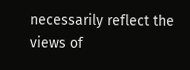necessarily reflect the views of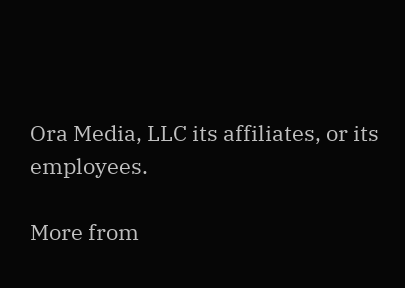Ora Media, LLC its affiliates, or its employees.

More from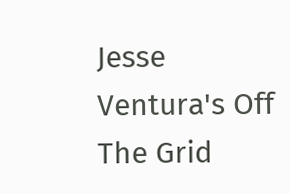Jesse Ventura's Off The Grid